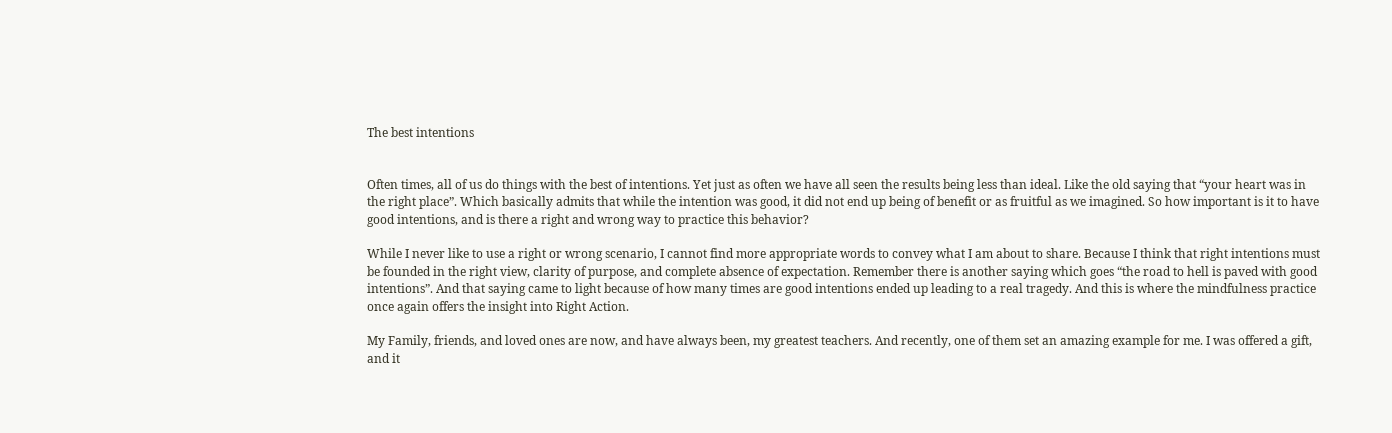The best intentions


Often times, all of us do things with the best of intentions. Yet just as often we have all seen the results being less than ideal. Like the old saying that “your heart was in the right place”. Which basically admits that while the intention was good, it did not end up being of benefit or as fruitful as we imagined. So how important is it to have good intentions, and is there a right and wrong way to practice this behavior?

While I never like to use a right or wrong scenario, I cannot find more appropriate words to convey what I am about to share. Because I think that right intentions must be founded in the right view, clarity of purpose, and complete absence of expectation. Remember there is another saying which goes “the road to hell is paved with good intentions”. And that saying came to light because of how many times are good intentions ended up leading to a real tragedy. And this is where the mindfulness practice once again offers the insight into Right Action.

My Family, friends, and loved ones are now, and have always been, my greatest teachers. And recently, one of them set an amazing example for me. I was offered a gift, and it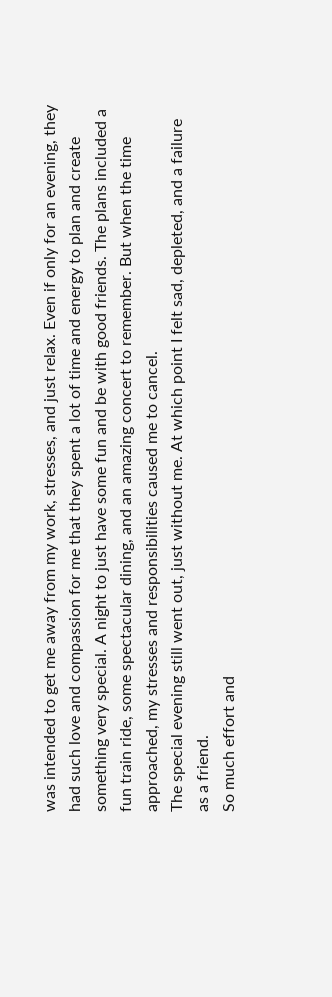was intended to get me away from my work, stresses, and just relax. Even if only for an evening, they had such love and compassion for me that they spent a lot of time and energy to plan and create something very special. A night to just have some fun and be with good friends. The plans included a fun train ride, some spectacular dining, and an amazing concert to remember. But when the time approached, my stresses and responsibilities caused me to cancel.
The special evening still went out, just without me. At which point I felt sad, depleted, and a failure as a friend.
So much effort and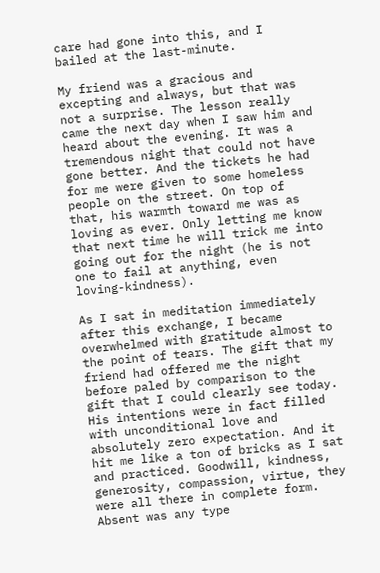care had gone into this, and I bailed at the last-minute.

My friend was a gracious and excepting and always, but that was not a surprise. The lesson really came the next day when I saw him and heard about the evening. It was a tremendous night that could not have gone better. And the tickets he had for me were given to some homeless people on the street. On top of that, his warmth toward me was as loving as ever. Only letting me know that next time he will trick me into going out for the night (he is not one to fail at anything, even loving-kindness).

As I sat in meditation immediately after this exchange, I became overwhelmed with gratitude almost to the point of tears. The gift that my friend had offered me the night before paled by comparison to the gift that I could clearly see today. His intentions were in fact filled with unconditional love and absolutely zero expectation. And it hit me like a ton of bricks as I sat and practiced. Goodwill, kindness, generosity, compassion, virtue, they were all there in complete form. Absent was any type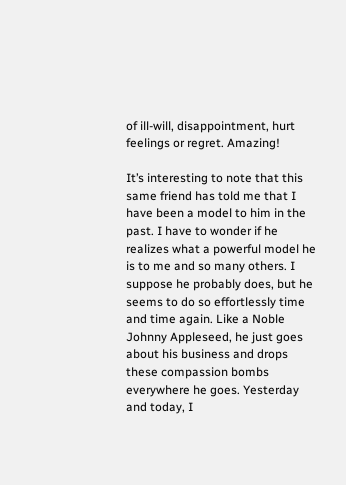of ill-will, disappointment, hurt feelings or regret. Amazing!

It’s interesting to note that this same friend has told me that I have been a model to him in the past. I have to wonder if he realizes what a powerful model he is to me and so many others. I suppose he probably does, but he seems to do so effortlessly time and time again. Like a Noble Johnny Appleseed, he just goes about his business and drops these compassion bombs everywhere he goes. Yesterday and today, I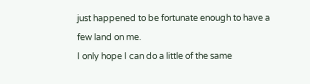just happened to be fortunate enough to have a few land on me.
I only hope I can do a little of the same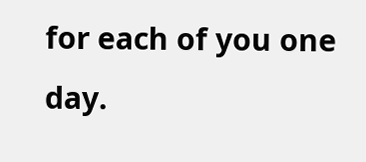for each of you one day.